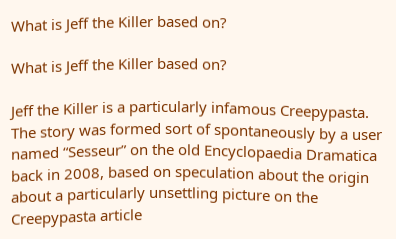What is Jeff the Killer based on?

What is Jeff the Killer based on?

Jeff the Killer is a particularly infamous Creepypasta. The story was formed sort of spontaneously by a user named “Sesseur” on the old Encyclopaedia Dramatica back in 2008, based on speculation about the origin about a particularly unsettling picture on the Creepypasta article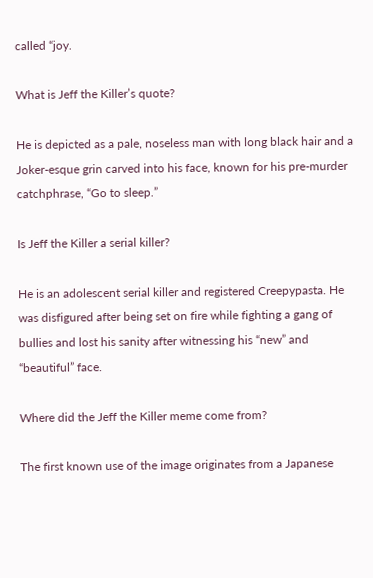called “joy.

What is Jeff the Killer’s quote?

He is depicted as a pale, noseless man with long black hair and a Joker-esque grin carved into his face, known for his pre-murder catchphrase, “Go to sleep.”

Is Jeff the Killer a serial killer?

He is an adolescent serial killer and registered Creepypasta. He was disfigured after being set on fire while fighting a gang of bullies and lost his sanity after witnessing his “new” and “beautiful” face.

Where did the Jeff the Killer meme come from?

The first known use of the image originates from a Japanese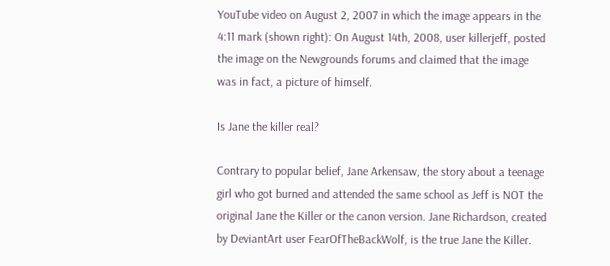YouTube video on August 2, 2007 in which the image appears in the 4:11 mark (shown right): On August 14th, 2008, user killerjeff, posted the image on the Newgrounds forums and claimed that the image was in fact, a picture of himself.

Is Jane the killer real?

Contrary to popular belief, Jane Arkensaw, the story about a teenage girl who got burned and attended the same school as Jeff is NOT the original Jane the Killer or the canon version. Jane Richardson, created by DeviantArt user FearOfTheBackWolf, is the true Jane the Killer.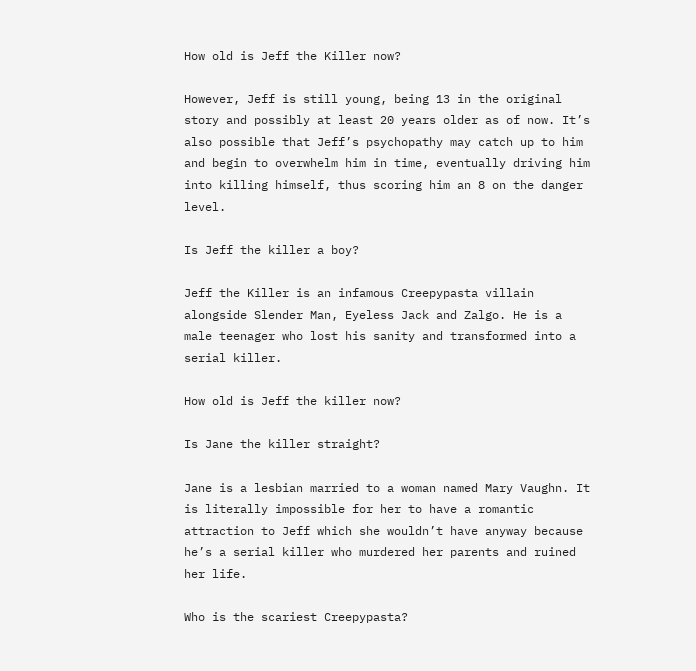How old is Jeff the Killer now?

However, Jeff is still young, being 13 in the original story and possibly at least 20 years older as of now. It’s also possible that Jeff’s psychopathy may catch up to him and begin to overwhelm him in time, eventually driving him into killing himself, thus scoring him an 8 on the danger level.

Is Jeff the killer a boy?

Jeff the Killer is an infamous Creepypasta villain alongside Slender Man, Eyeless Jack and Zalgo. He is a male teenager who lost his sanity and transformed into a serial killer.

How old is Jeff the killer now?

Is Jane the killer straight?

Jane is a lesbian married to a woman named Mary Vaughn. It is literally impossible for her to have a romantic attraction to Jeff which she wouldn’t have anyway because he’s a serial killer who murdered her parents and ruined her life.

Who is the scariest Creepypasta?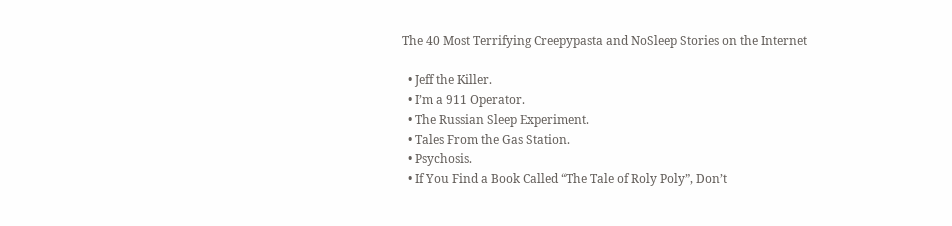The 40 Most Terrifying Creepypasta and NoSleep Stories on the Internet

  • Jeff the Killer.
  • I’m a 911 Operator.
  • The Russian Sleep Experiment.
  • Tales From the Gas Station.
  • Psychosis.
  • If You Find a Book Called “The Tale of Roly Poly”, Don’t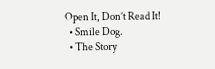Open It, Don’t Read It!
  • Smile Dog.
  • The Story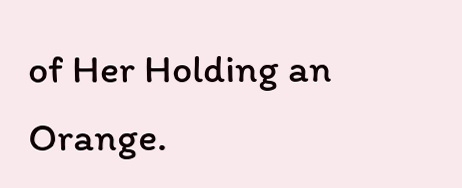of Her Holding an Orange.